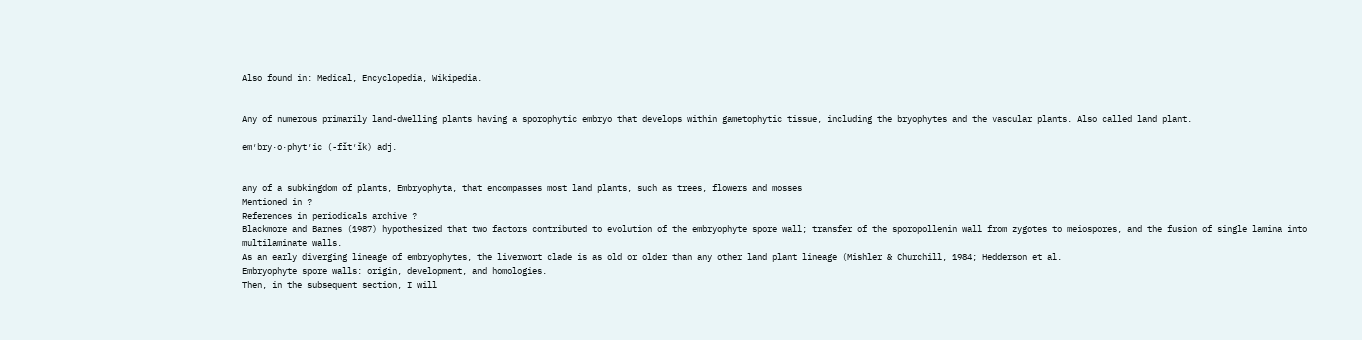Also found in: Medical, Encyclopedia, Wikipedia.


Any of numerous primarily land-dwelling plants having a sporophytic embryo that develops within gametophytic tissue, including the bryophytes and the vascular plants. Also called land plant.

em′bry·o·phyt′ic (-fĭt′ĭk) adj.


any of a subkingdom of plants, Embryophyta, that encompasses most land plants, such as trees, flowers and mosses
Mentioned in ?
References in periodicals archive ?
Blackmore and Barnes (1987) hypothesized that two factors contributed to evolution of the embryophyte spore wall; transfer of the sporopollenin wall from zygotes to meiospores, and the fusion of single lamina into multilaminate walls.
As an early diverging lineage of embryophytes, the liverwort clade is as old or older than any other land plant lineage (Mishler & Churchill, 1984; Hedderson et al.
Embryophyte spore walls: origin, development, and homologies.
Then, in the subsequent section, I will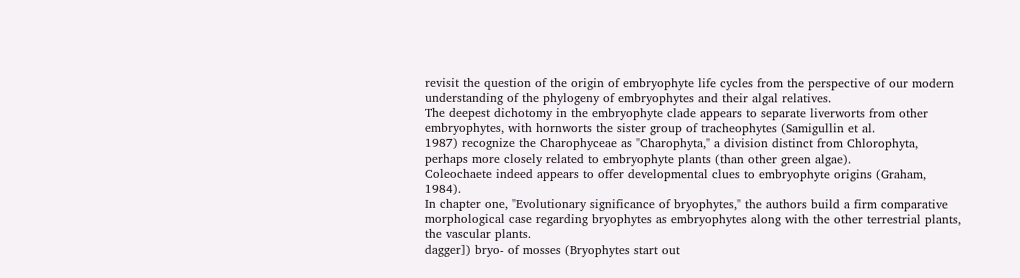revisit the question of the origin of embryophyte life cycles from the perspective of our modern understanding of the phylogeny of embryophytes and their algal relatives.
The deepest dichotomy in the embryophyte clade appears to separate liverworts from other embryophytes, with hornworts the sister group of tracheophytes (Samigullin et al.
1987) recognize the Charophyceae as "Charophyta," a division distinct from Chlorophyta, perhaps more closely related to embryophyte plants (than other green algae).
Coleochaete indeed appears to offer developmental clues to embryophyte origins (Graham, 1984).
In chapter one, "Evolutionary significance of bryophytes," the authors build a firm comparative morphological case regarding bryophytes as embryophytes along with the other terrestrial plants, the vascular plants.
dagger]) bryo- of mosses (Bryophytes start out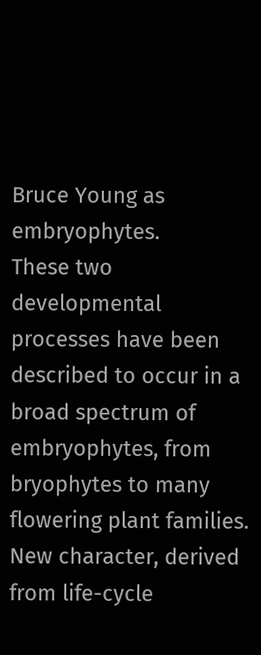Bruce Young as embryophytes.
These two developmental processes have been described to occur in a broad spectrum of embryophytes, from bryophytes to many flowering plant families.
New character, derived from life-cycle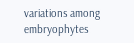variations among embryophytes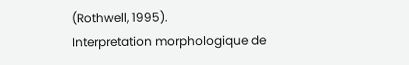(Rothwell, 1995).
Interpretation morphologique de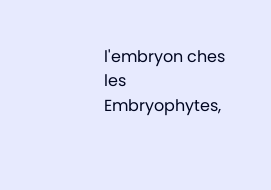l'embryon ches les Embryophytes,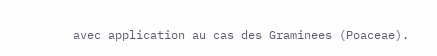avec application au cas des Graminees (Poaceae).